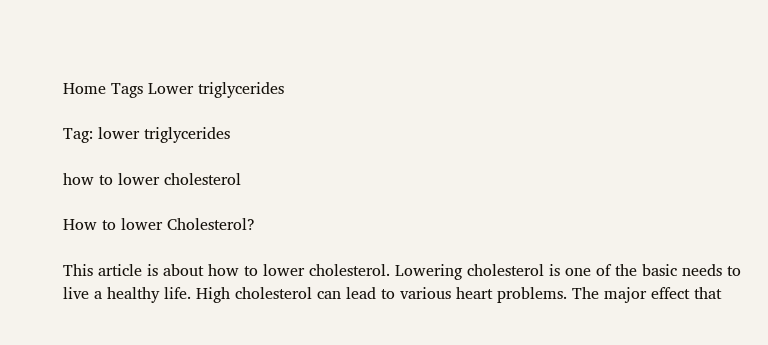Home Tags Lower triglycerides

Tag: lower triglycerides

how to lower cholesterol

How to lower Cholesterol?

This article is about how to lower cholesterol. Lowering cholesterol is one of the basic needs to live a healthy life. High cholesterol can lead to various heart problems. The major effect that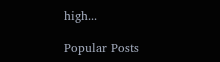high...

Popular Posts